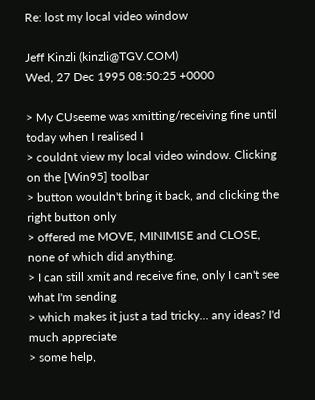Re: lost my local video window

Jeff Kinzli (kinzli@TGV.COM)
Wed, 27 Dec 1995 08:50:25 +0000

> My CUseeme was xmitting/receiving fine until today when I realised I
> couldnt view my local video window. Clicking on the [Win95] toolbar
> button wouldn't bring it back, and clicking the right button only
> offered me MOVE, MINIMISE and CLOSE, none of which did anything.
> I can still xmit and receive fine, only I can't see what I'm sending
> which makes it just a tad tricky... any ideas? I'd much appreciate
> some help,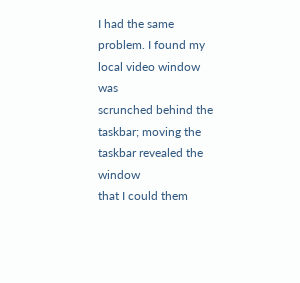I had the same problem. I found my local video window was
scrunched behind the taskbar; moving the taskbar revealed the window
that I could them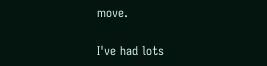move.

I've had lots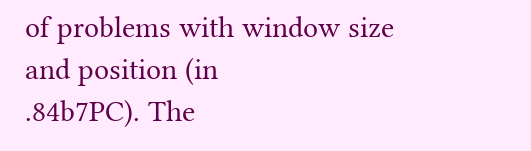of problems with window size and position (in
.84b7PC). The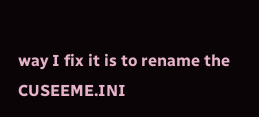way I fix it is to rename the CUSEEME.INI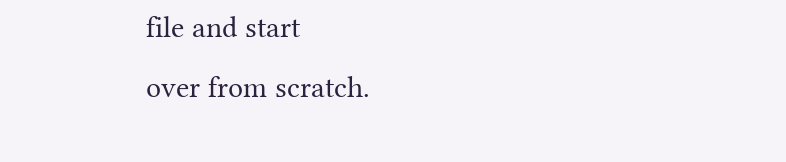file and start
over from scratch.